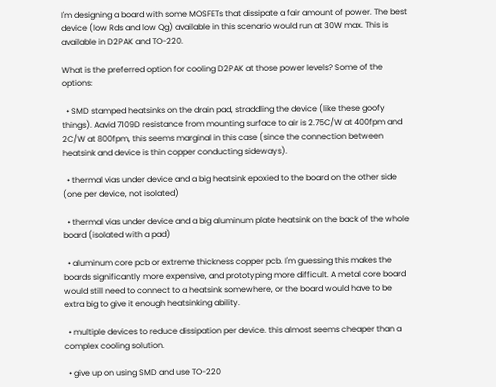I'm designing a board with some MOSFETs that dissipate a fair amount of power. The best device (low Rds and low Qg) available in this scenario would run at 30W max. This is available in D2PAK and TO-220.

What is the preferred option for cooling D2PAK at those power levels? Some of the options:

  • SMD stamped heatsinks on the drain pad, straddling the device (like these goofy things). Aavid 7109D resistance from mounting surface to air is 2.75C/W at 400fpm and 2C/W at 800fpm, this seems marginal in this case (since the connection between heatsink and device is thin copper conducting sideways).

  • thermal vias under device and a big heatsink epoxied to the board on the other side (one per device, not isolated)

  • thermal vias under device and a big aluminum plate heatsink on the back of the whole board (isolated with a pad)

  • aluminum core pcb or extreme thickness copper pcb. I'm guessing this makes the boards significantly more expensive, and prototyping more difficult. A metal core board would still need to connect to a heatsink somewhere, or the board would have to be extra big to give it enough heatsinking ability.

  • multiple devices to reduce dissipation per device. this almost seems cheaper than a complex cooling solution.

  • give up on using SMD and use TO-220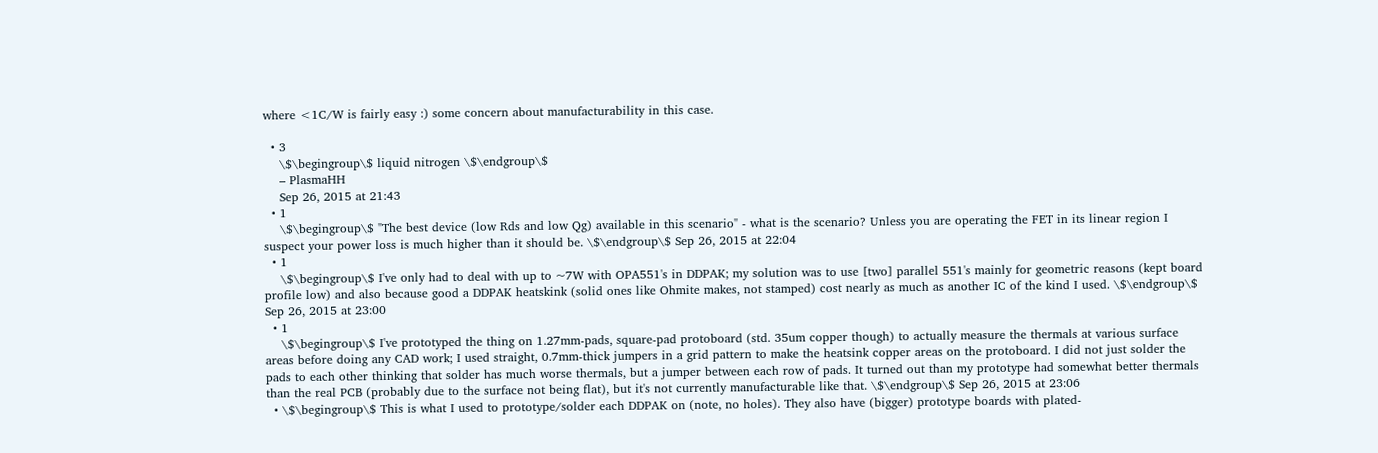where <1C/W is fairly easy :) some concern about manufacturability in this case.

  • 3
    \$\begingroup\$ liquid nitrogen \$\endgroup\$
    – PlasmaHH
    Sep 26, 2015 at 21:43
  • 1
    \$\begingroup\$ "The best device (low Rds and low Qg) available in this scenario" - what is the scenario? Unless you are operating the FET in its linear region I suspect your power loss is much higher than it should be. \$\endgroup\$ Sep 26, 2015 at 22:04
  • 1
    \$\begingroup\$ I've only had to deal with up to ~7W with OPA551's in DDPAK; my solution was to use [two] parallel 551's mainly for geometric reasons (kept board profile low) and also because good a DDPAK heatskink (solid ones like Ohmite makes, not stamped) cost nearly as much as another IC of the kind I used. \$\endgroup\$ Sep 26, 2015 at 23:00
  • 1
    \$\begingroup\$ I've prototyped the thing on 1.27mm-pads, square-pad protoboard (std. 35um copper though) to actually measure the thermals at various surface areas before doing any CAD work; I used straight, 0.7mm-thick jumpers in a grid pattern to make the heatsink copper areas on the protoboard. I did not just solder the pads to each other thinking that solder has much worse thermals, but a jumper between each row of pads. It turned out than my prototype had somewhat better thermals than the real PCB (probably due to the surface not being flat), but it's not currently manufacturable like that. \$\endgroup\$ Sep 26, 2015 at 23:06
  • \$\begingroup\$ This is what I used to prototype/solder each DDPAK on (note, no holes). They also have (bigger) prototype boards with plated-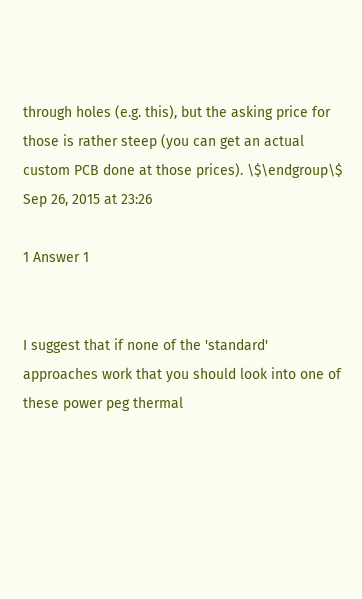through holes (e.g. this), but the asking price for those is rather steep (you can get an actual custom PCB done at those prices). \$\endgroup\$ Sep 26, 2015 at 23:26

1 Answer 1


I suggest that if none of the 'standard' approaches work that you should look into one of these power peg thermal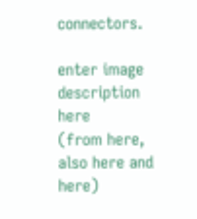connectors.

enter image description here
(from here, also here and here)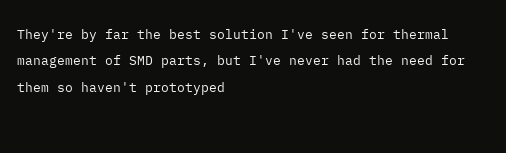They're by far the best solution I've seen for thermal management of SMD parts, but I've never had the need for them so haven't prototyped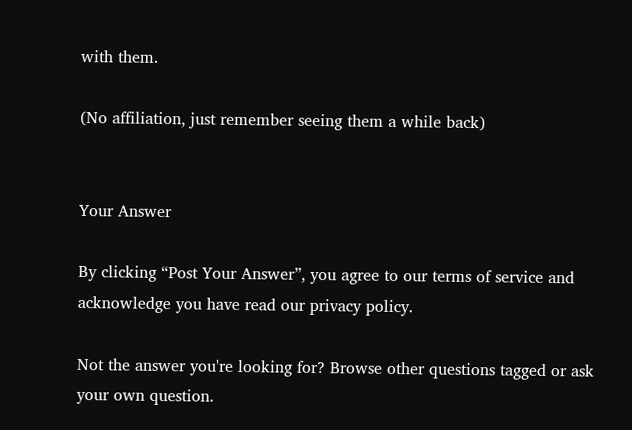with them.

(No affiliation, just remember seeing them a while back)


Your Answer

By clicking “Post Your Answer”, you agree to our terms of service and acknowledge you have read our privacy policy.

Not the answer you're looking for? Browse other questions tagged or ask your own question.